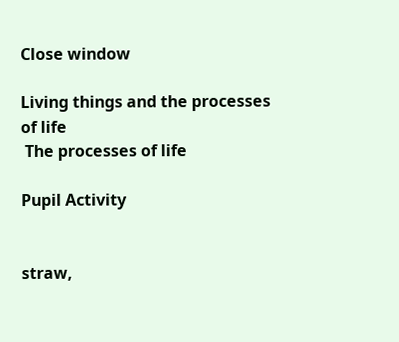Close window

Living things and the processes of life
 The processes of life

Pupil Activity


straw,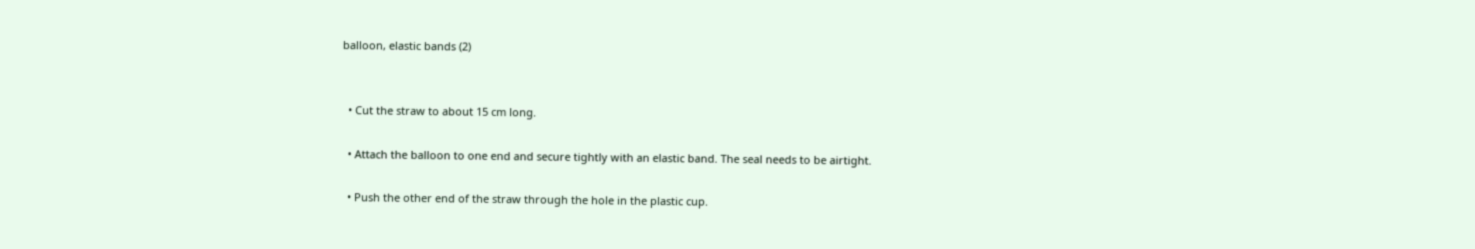balloon, elastic bands (2)


  • Cut the straw to about 15 cm long.

  • Attach the balloon to one end and secure tightly with an elastic band. The seal needs to be airtight.

  • Push the other end of the straw through the hole in the plastic cup.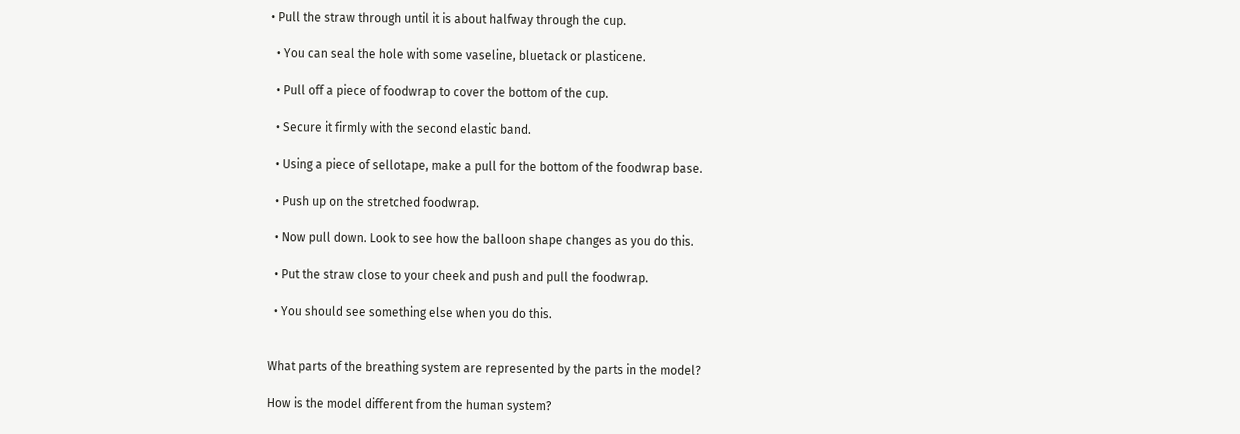• Pull the straw through until it is about halfway through the cup.

  • You can seal the hole with some vaseline, bluetack or plasticene.

  • Pull off a piece of foodwrap to cover the bottom of the cup.

  • Secure it firmly with the second elastic band.

  • Using a piece of sellotape, make a pull for the bottom of the foodwrap base.

  • Push up on the stretched foodwrap.

  • Now pull down. Look to see how the balloon shape changes as you do this.

  • Put the straw close to your cheek and push and pull the foodwrap.

  • You should see something else when you do this.


What parts of the breathing system are represented by the parts in the model?

How is the model different from the human system?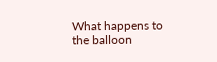What happens to the balloon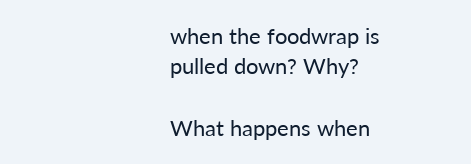when the foodwrap is pulled down? Why?

What happens when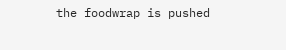the foodwrap is pushed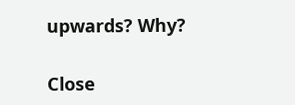upwards? Why?

Close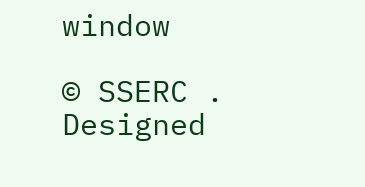window

© SSERC . Designed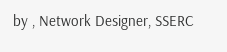by , Network Designer, SSERC